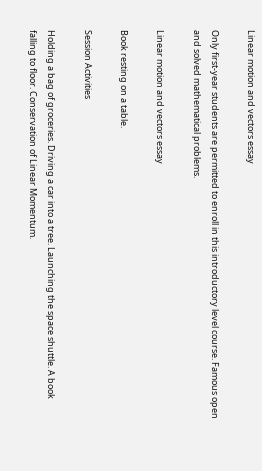Linear motion and vectors essay

Only first-year students are permitted to enroll in this introductory level course. Famous open and solved mathematical problems.

Linear motion and vectors essay

Book resting on a table.

Session Activities

Holding a bag of groceries. Driving a car into a tree. Launching the space shuttle. A book falling to floor. Conservation of Linear Momentum.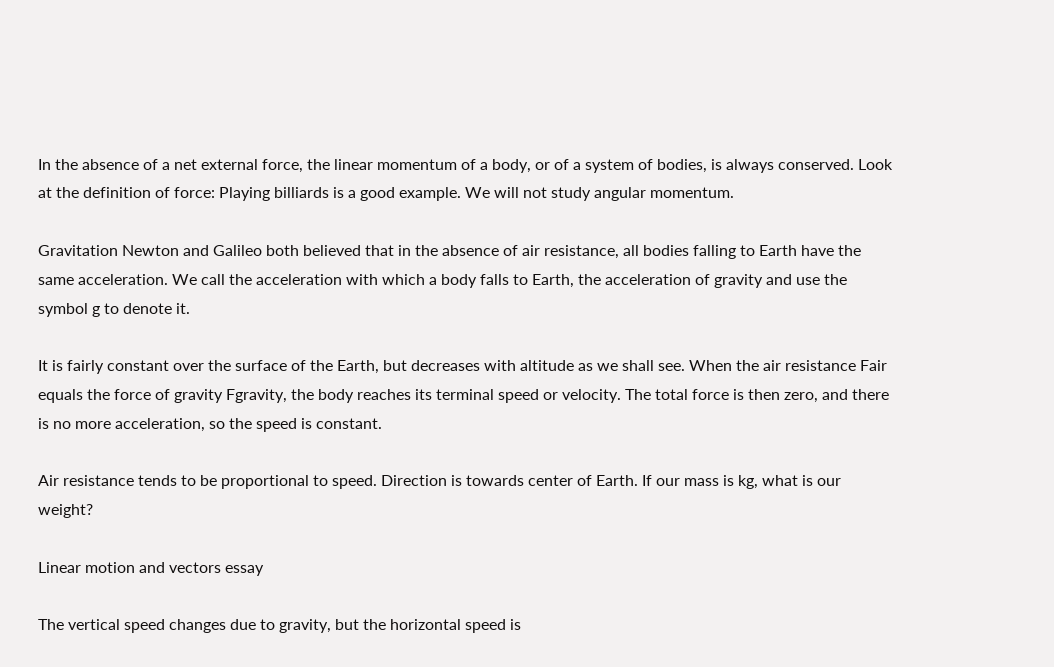In the absence of a net external force, the linear momentum of a body, or of a system of bodies, is always conserved. Look at the definition of force: Playing billiards is a good example. We will not study angular momentum.

Gravitation Newton and Galileo both believed that in the absence of air resistance, all bodies falling to Earth have the same acceleration. We call the acceleration with which a body falls to Earth, the acceleration of gravity and use the symbol g to denote it.

It is fairly constant over the surface of the Earth, but decreases with altitude as we shall see. When the air resistance Fair equals the force of gravity Fgravity, the body reaches its terminal speed or velocity. The total force is then zero, and there is no more acceleration, so the speed is constant.

Air resistance tends to be proportional to speed. Direction is towards center of Earth. If our mass is kg, what is our weight?

Linear motion and vectors essay

The vertical speed changes due to gravity, but the horizontal speed is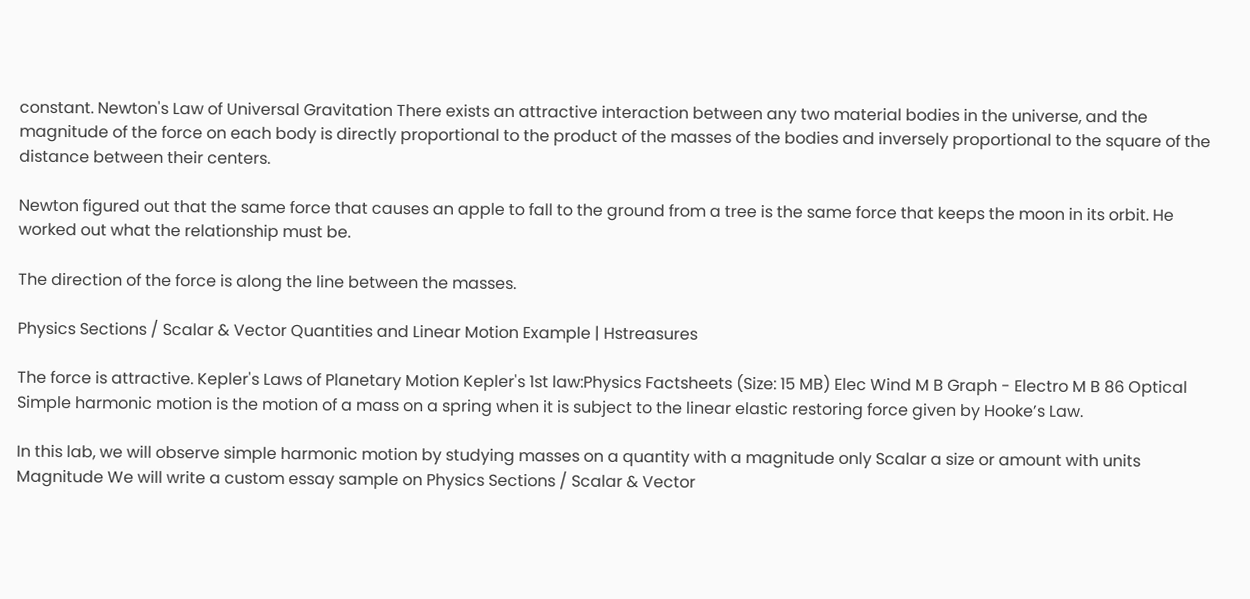constant. Newton's Law of Universal Gravitation There exists an attractive interaction between any two material bodies in the universe, and the magnitude of the force on each body is directly proportional to the product of the masses of the bodies and inversely proportional to the square of the distance between their centers.

Newton figured out that the same force that causes an apple to fall to the ground from a tree is the same force that keeps the moon in its orbit. He worked out what the relationship must be.

The direction of the force is along the line between the masses.

Physics Sections / Scalar & Vector Quantities and Linear Motion Example | Hstreasures

The force is attractive. Kepler's Laws of Planetary Motion Kepler's 1st law:Physics Factsheets (Size: 15 MB) Elec Wind M B Graph - Electro M B 86 Optical Simple harmonic motion is the motion of a mass on a spring when it is subject to the linear elastic restoring force given by Hooke’s Law.

In this lab, we will observe simple harmonic motion by studying masses on a quantity with a magnitude only Scalar a size or amount with units Magnitude We will write a custom essay sample on Physics Sections / Scalar & Vector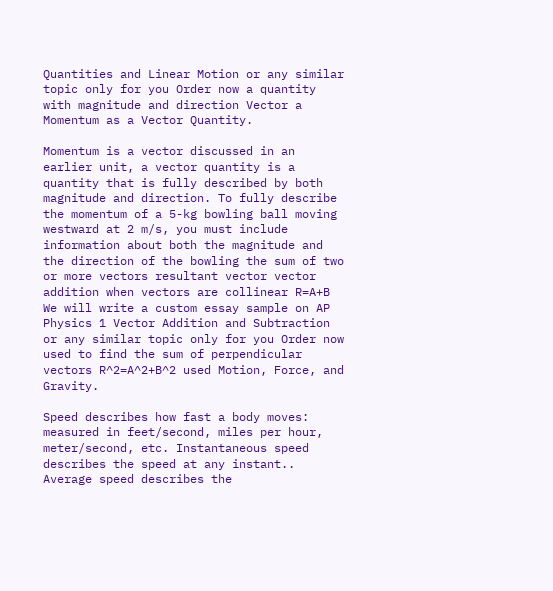Quantities and Linear Motion or any similar topic only for you Order now a quantity with magnitude and direction Vector a Momentum as a Vector Quantity.

Momentum is a vector discussed in an earlier unit, a vector quantity is a quantity that is fully described by both magnitude and direction. To fully describe the momentum of a 5-kg bowling ball moving westward at 2 m/s, you must include information about both the magnitude and the direction of the bowling the sum of two or more vectors resultant vector vector addition when vectors are collinear R=A+B We will write a custom essay sample on AP Physics 1 Vector Addition and Subtraction or any similar topic only for you Order now used to find the sum of perpendicular vectors R^2=A^2+B^2 used Motion, Force, and Gravity.

Speed describes how fast a body moves: measured in feet/second, miles per hour, meter/second, etc. Instantaneous speed describes the speed at any instant.. Average speed describes the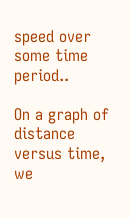speed over some time period..

On a graph of distance versus time, we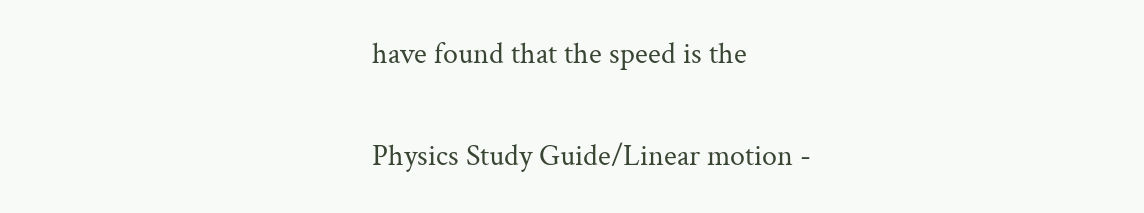have found that the speed is the

Physics Study Guide/Linear motion -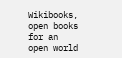Wikibooks, open books for an open world